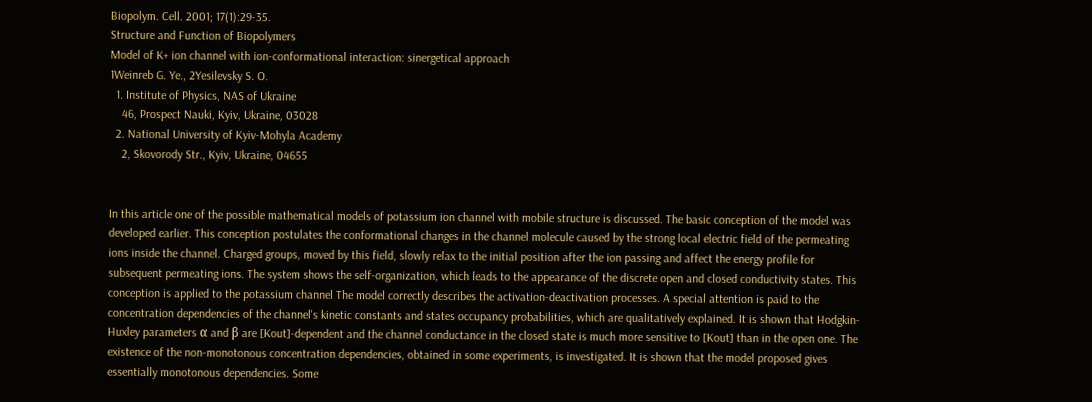Biopolym. Cell. 2001; 17(1):29-35.
Structure and Function of Biopolymers
Model of K+ ion channel with ion-conformational interaction: sinergetical approach
1Weinreb G. Ye., 2Yesilevsky S. O.
  1. Institute of Physics, NAS of Ukraine
    46, Prospect Nauki, Kyiv, Ukraine, 03028
  2. National University of Kyiv-Mohyla Academy
    2, Skovorody Str., Kyiv, Ukraine, 04655


In this article one of the possible mathematical models of potassium ion channel with mobile structure is discussed. The basic conception of the model was developed earlier. This conception postulates the conformational changes in the channel molecule caused by the strong local electric field of the permeating ions inside the channel. Charged groups, moved by this field, slowly relax to the initial position after the ion passing and affect the energy profile for subsequent permeating ions. The system shows the self-organization, which leads to the appearance of the discrete open and closed conductivity states. This conception is applied to the potassium channel The model correctly describes the activation-deactivation processes. A special attention is paid to the concentration dependencies of the channel's kinetic constants and states occupancy probabilities, which are qualitatively explained. It is shown that Hodgkin-Huxley parameters α and β are [Kout]-dependent and the channel conductance in the closed state is much more sensitive to [Kout] than in the open one. The existence of the non-monotonous concentration dependencies, obtained in some experiments, is investigated. It is shown that the model proposed gives essentially monotonous dependencies. Some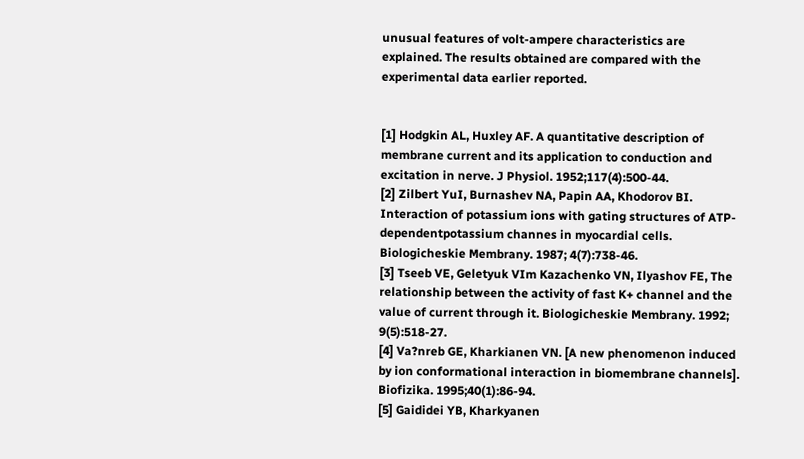unusual features of volt-ampere characteristics are explained. The results obtained are compared with the experimental data earlier reported.


[1] Hodgkin AL, Huxley AF. A quantitative description of membrane current and its application to conduction and excitation in nerve. J Physiol. 1952;117(4):500-44.
[2] Zilbert YuI, Burnashev NA, Papin AA, Khodorov BI. Interaction of potassium ions with gating structures of ATP-dependentpotassium channes in myocardial cells. Biologicheskie Membrany. 1987; 4(7):738-46.
[3] Tseeb VE, Geletyuk VIm Kazachenko VN, Ilyashov FE, The relationship between the activity of fast K+ channel and the value of current through it. Biologicheskie Membrany. 1992; 9(5):518-27.
[4] Va?nreb GE, Kharkianen VN. [A new phenomenon induced by ion conformational interaction in biomembrane channels]. Biofizika. 1995;40(1):86-94.
[5] Gaididei YB, Kharkyanen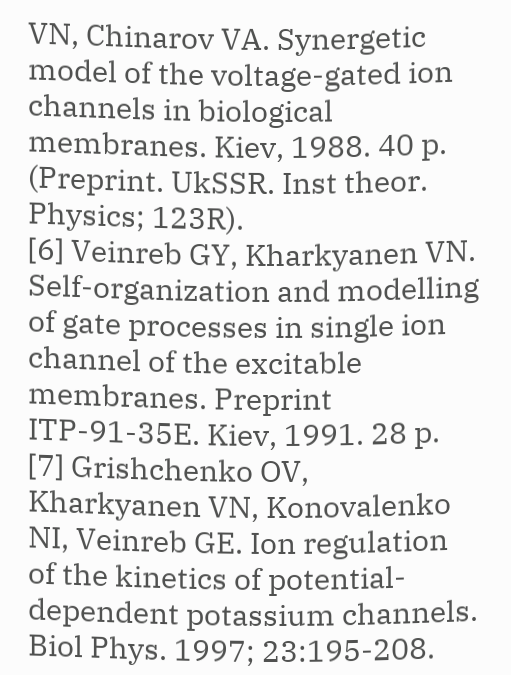VN, Chinarov VA. Synergetic model of the voltage-gated ion channels in biological membranes. Kiev, 1988. 40 p. (Preprint. UkSSR. Inst theor. Physics; 123R).
[6] Veinreb GY, Kharkyanen VN. Self-organization and modelling of gate processes in single ion channel of the excitable membranes. Preprint ITP-91-35E. Kiev, 1991. 28 p.
[7] Grishchenko OV, Kharkyanen VN, Konovalenko NI, Veinreb GE. Ion regulation of the kinetics of potential-dependent potassium channels. Biol Phys. 1997; 23:195-208.